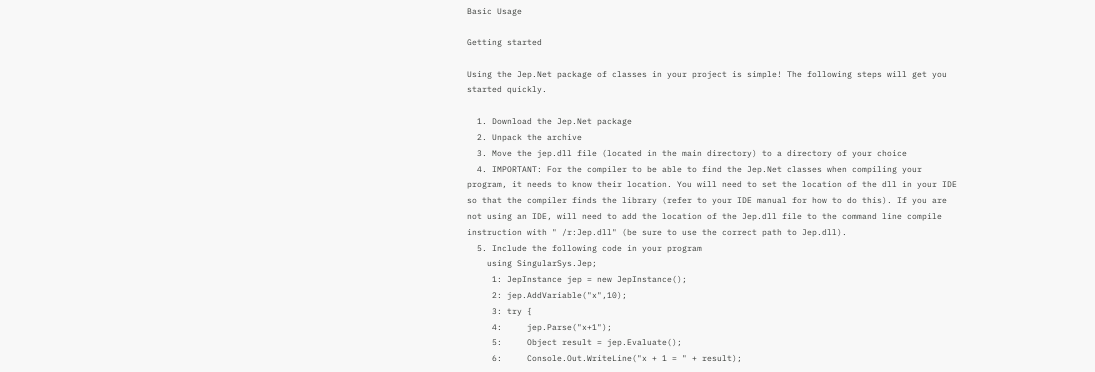Basic Usage

Getting started

Using the Jep.Net package of classes in your project is simple! The following steps will get you started quickly.

  1. Download the Jep.Net package
  2. Unpack the archive
  3. Move the jep.dll file (located in the main directory) to a directory of your choice
  4. IMPORTANT: For the compiler to be able to find the Jep.Net classes when compiling your program, it needs to know their location. You will need to set the location of the dll in your IDE so that the compiler finds the library (refer to your IDE manual for how to do this). If you are not using an IDE, will need to add the location of the Jep.dll file to the command line compile instruction with " /r:Jep.dll" (be sure to use the correct path to Jep.dll).
  5. Include the following code in your program
    using SingularSys.Jep;
     1: JepInstance jep = new JepInstance();
     2: jep.AddVariable("x",10);
     3: try {
     4:     jep.Parse("x+1");
     5:     Object result = jep.Evaluate();
     6:     Console.Out.WriteLine("x + 1 = " + result);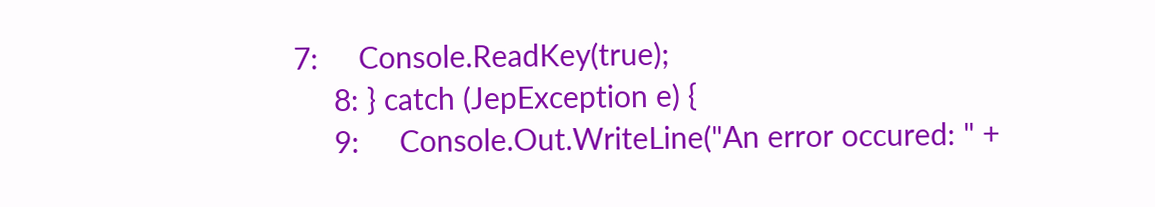7:     Console.ReadKey(true);
     8: } catch (JepException e) {
     9:     Console.Out.WriteLine("An error occured: " +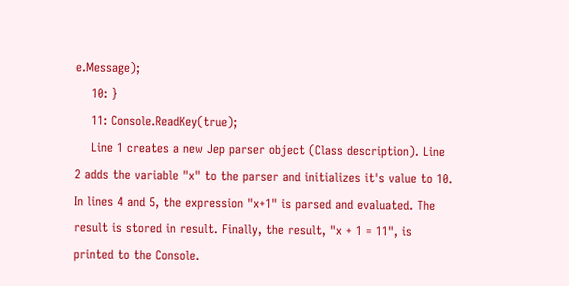e.Message);
    10: }
    11: Console.ReadKey(true);
    Line 1 creates a new Jep parser object (Class description). Line 2 adds the variable "x" to the parser and initializes it's value to 10. In lines 4 and 5, the expression "x+1" is parsed and evaluated. The result is stored in result. Finally, the result, "x + 1 = 11", is printed to the Console.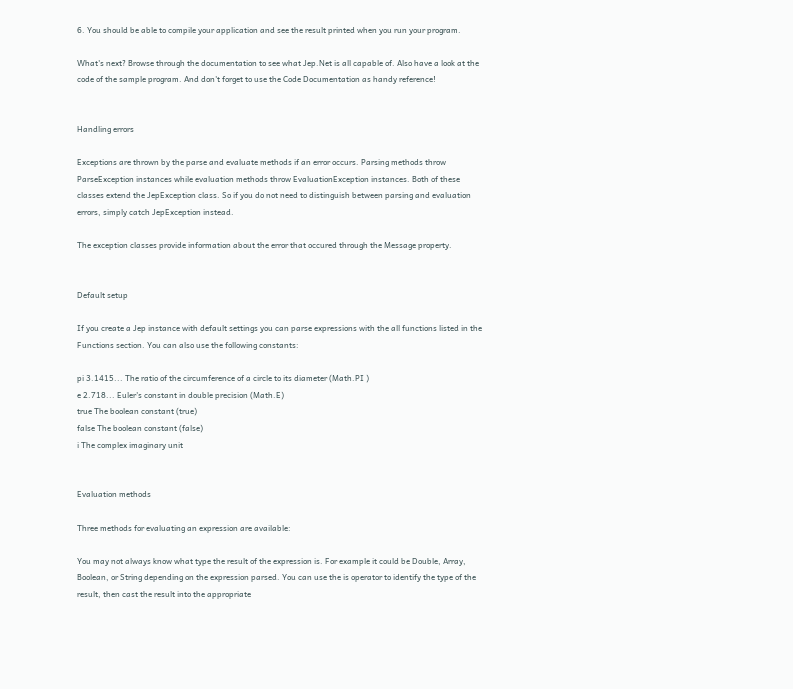6. You should be able to compile your application and see the result printed when you run your program.

What's next? Browse through the documentation to see what Jep.Net is all capable of. Also have a look at the code of the sample program. And don't forget to use the Code Documentation as handy reference!


Handling errors

Exceptions are thrown by the parse and evaluate methods if an error occurs. Parsing methods throw ParseException instances while evaluation methods throw EvaluationException instances. Both of these classes extend the JepException class. So if you do not need to distinguish between parsing and evaluation errors, simply catch JepException instead.

The exception classes provide information about the error that occured through the Message property.


Default setup

If you create a Jep instance with default settings you can parse expressions with the all functions listed in the Functions section. You can also use the following constants:

pi 3.1415... The ratio of the circumference of a circle to its diameter (Math.PI )
e 2.718... Euler's constant in double precision (Math.E)
true The boolean constant (true)
false The boolean constant (false)
i The complex imaginary unit


Evaluation methods

Three methods for evaluating an expression are available:

You may not always know what type the result of the expression is. For example it could be Double, Array, Boolean, or String depending on the expression parsed. You can use the is operator to identify the type of the result, then cast the result into the appropriate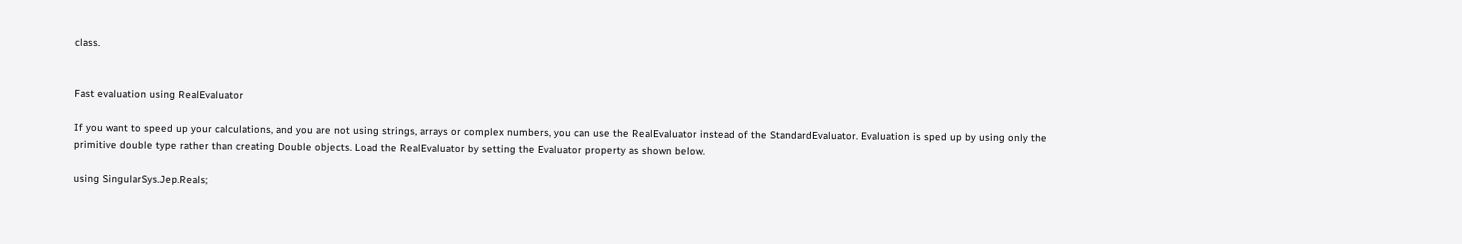class.


Fast evaluation using RealEvaluator

If you want to speed up your calculations, and you are not using strings, arrays or complex numbers, you can use the RealEvaluator instead of the StandardEvaluator. Evaluation is sped up by using only the primitive double type rather than creating Double objects. Load the RealEvaluator by setting the Evaluator property as shown below.

using SingularSys.Jep.Reals;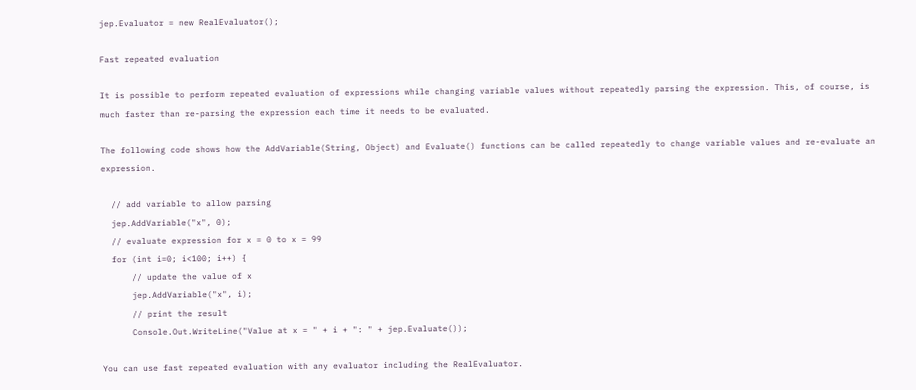jep.Evaluator = new RealEvaluator();

Fast repeated evaluation

It is possible to perform repeated evaluation of expressions while changing variable values without repeatedly parsing the expression. This, of course, is much faster than re-parsing the expression each time it needs to be evaluated.

The following code shows how the AddVariable(String, Object) and Evaluate() functions can be called repeatedly to change variable values and re-evaluate an expression.

  // add variable to allow parsing
  jep.AddVariable("x", 0);
  // evaluate expression for x = 0 to x = 99
  for (int i=0; i<100; i++) {
      // update the value of x
      jep.AddVariable("x", i);
      // print the result
      Console.Out.WriteLine("Value at x = " + i + ": " + jep.Evaluate());

You can use fast repeated evaluation with any evaluator including the RealEvaluator.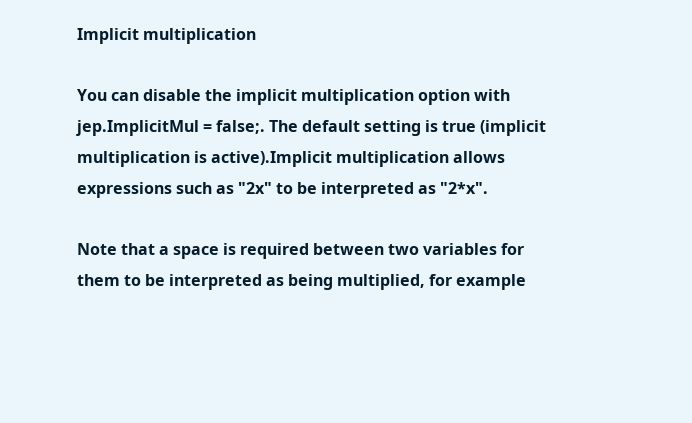Implicit multiplication

You can disable the implicit multiplication option with jep.ImplicitMul = false;. The default setting is true (implicit multiplication is active).Implicit multiplication allows expressions such as "2x" to be interpreted as "2*x".

Note that a space is required between two variables for them to be interpreted as being multiplied, for example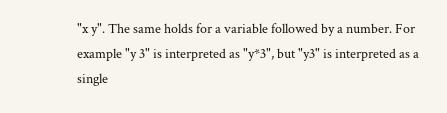"x y". The same holds for a variable followed by a number. For example "y 3" is interpreted as "y*3", but "y3" is interpreted as a single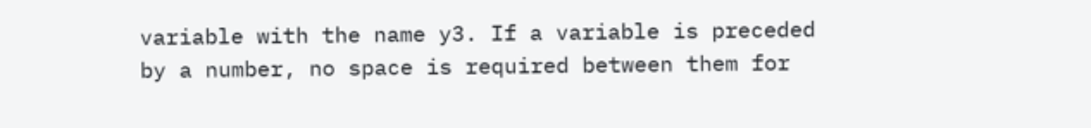variable with the name y3. If a variable is preceded by a number, no space is required between them for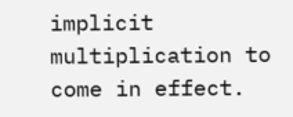implicit multiplication to come in effect.